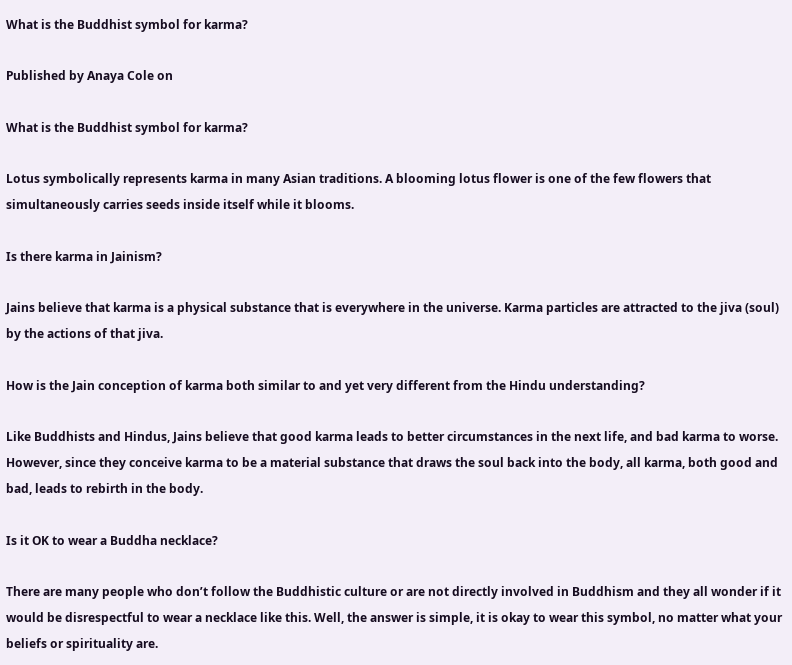What is the Buddhist symbol for karma?

Published by Anaya Cole on

What is the Buddhist symbol for karma?

Lotus symbolically represents karma in many Asian traditions. A blooming lotus flower is one of the few flowers that simultaneously carries seeds inside itself while it blooms.

Is there karma in Jainism?

Jains believe that karma is a physical substance that is everywhere in the universe. Karma particles are attracted to the jiva (soul) by the actions of that jiva.

How is the Jain conception of karma both similar to and yet very different from the Hindu understanding?

Like Buddhists and Hindus, Jains believe that good karma leads to better circumstances in the next life, and bad karma to worse. However, since they conceive karma to be a material substance that draws the soul back into the body, all karma, both good and bad, leads to rebirth in the body.

Is it OK to wear a Buddha necklace?

There are many people who don’t follow the Buddhistic culture or are not directly involved in Buddhism and they all wonder if it would be disrespectful to wear a necklace like this. Well, the answer is simple, it is okay to wear this symbol, no matter what your beliefs or spirituality are.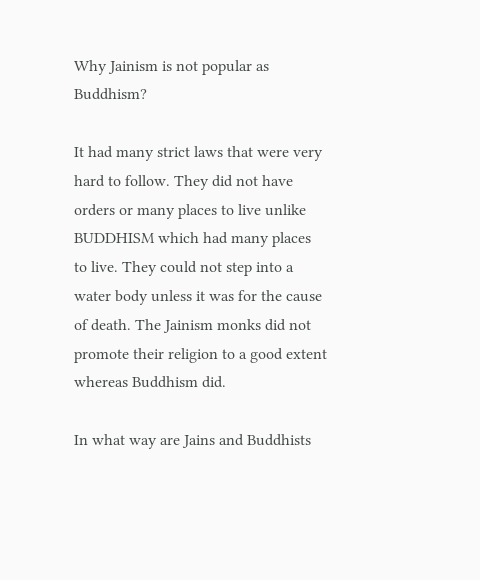Why Jainism is not popular as Buddhism?

It had many strict laws that were very hard to follow. They did not have orders or many places to live unlike BUDDHISM which had many places to live. They could not step into a water body unless it was for the cause of death. The Jainism monks did not promote their religion to a good extent whereas Buddhism did.

In what way are Jains and Buddhists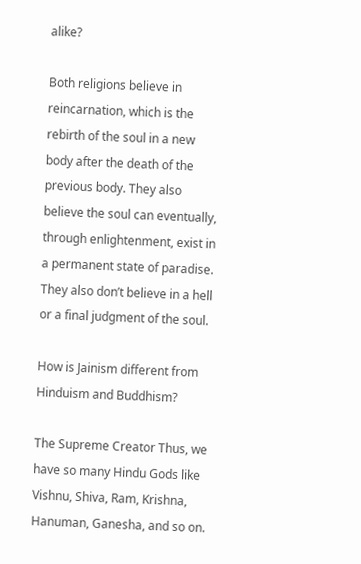alike?

Both religions believe in reincarnation, which is the rebirth of the soul in a new body after the death of the previous body. They also believe the soul can eventually, through enlightenment, exist in a permanent state of paradise. They also don’t believe in a hell or a final judgment of the soul.

How is Jainism different from Hinduism and Buddhism?

The Supreme Creator Thus, we have so many Hindu Gods like Vishnu, Shiva, Ram, Krishna, Hanuman, Ganesha, and so on.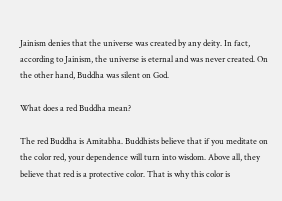Jainism denies that the universe was created by any deity. In fact, according to Jainism, the universe is eternal and was never created. On the other hand, Buddha was silent on God.

What does a red Buddha mean?

The red Buddha is Amitabha. Buddhists believe that if you meditate on the color red, your dependence will turn into wisdom. Above all, they believe that red is a protective color. That is why this color is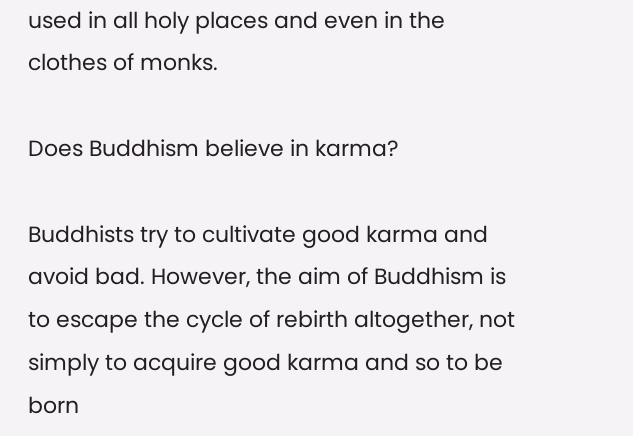used in all holy places and even in the clothes of monks.

Does Buddhism believe in karma?

Buddhists try to cultivate good karma and avoid bad. However, the aim of Buddhism is to escape the cycle of rebirth altogether, not simply to acquire good karma and so to be born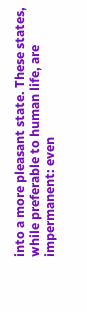into a more pleasant state. These states, while preferable to human life, are impermanent: even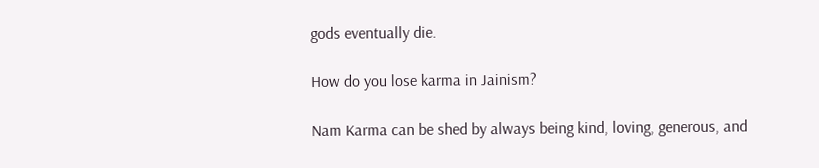gods eventually die.

How do you lose karma in Jainism?

Nam Karma can be shed by always being kind, loving, generous, and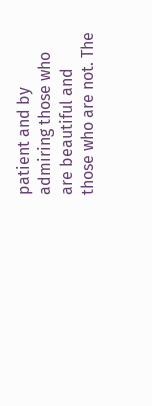patient and by admiring those who are beautiful and those who are not. The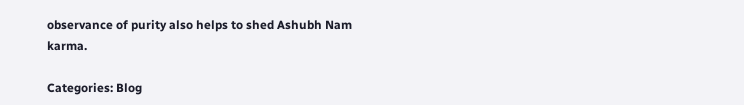observance of purity also helps to shed Ashubh Nam karma.

Categories: Blog